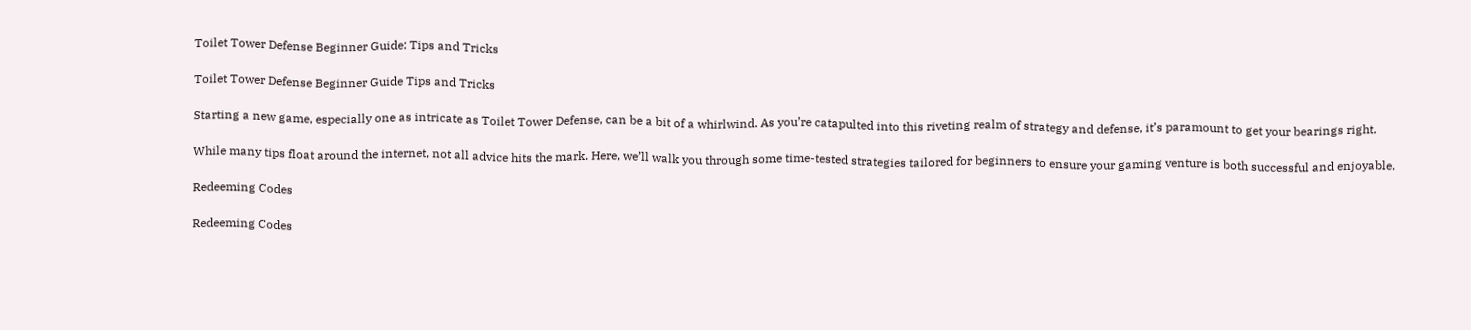Toilet Tower Defense Beginner Guide: Tips and Tricks

Toilet Tower Defense Beginner Guide Tips and Tricks

Starting a new game, especially one as intricate as Toilet Tower Defense, can be a bit of a whirlwind. As you’re catapulted into this riveting realm of strategy and defense, it’s paramount to get your bearings right.

While many tips float around the internet, not all advice hits the mark. Here, we’ll walk you through some time-tested strategies tailored for beginners to ensure your gaming venture is both successful and enjoyable.

Redeeming Codes

Redeeming Codes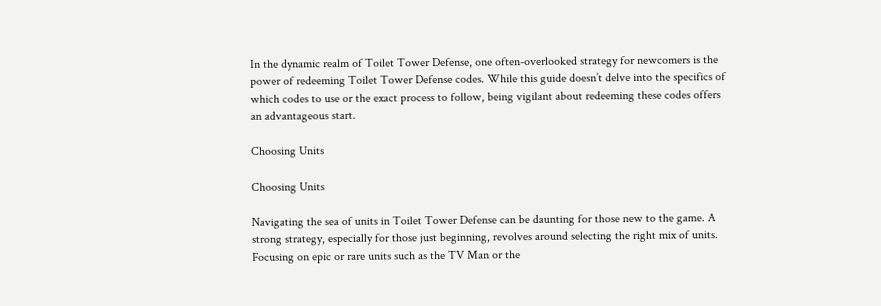In the dynamic realm of Toilet Tower Defense, one often-overlooked strategy for newcomers is the power of redeeming Toilet Tower Defense codes. While this guide doesn’t delve into the specifics of which codes to use or the exact process to follow, being vigilant about redeeming these codes offers an advantageous start.

Choosing Units

Choosing Units

Navigating the sea of units in Toilet Tower Defense can be daunting for those new to the game. A strong strategy, especially for those just beginning, revolves around selecting the right mix of units. Focusing on epic or rare units such as the TV Man or the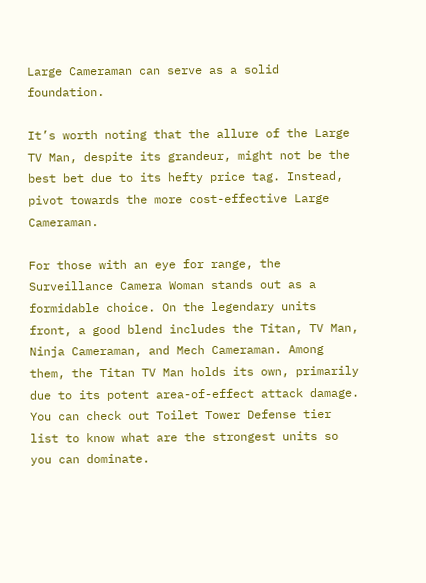Large Cameraman can serve as a solid foundation.

It’s worth noting that the allure of the Large TV Man, despite its grandeur, might not be the best bet due to its hefty price tag. Instead, pivot towards the more cost-effective Large Cameraman.

For those with an eye for range, the Surveillance Camera Woman stands out as a formidable choice. On the legendary units front, a good blend includes the Titan, TV Man, Ninja Cameraman, and Mech Cameraman. Among them, the Titan TV Man holds its own, primarily due to its potent area-of-effect attack damage. You can check out Toilet Tower Defense tier list to know what are the strongest units so you can dominate.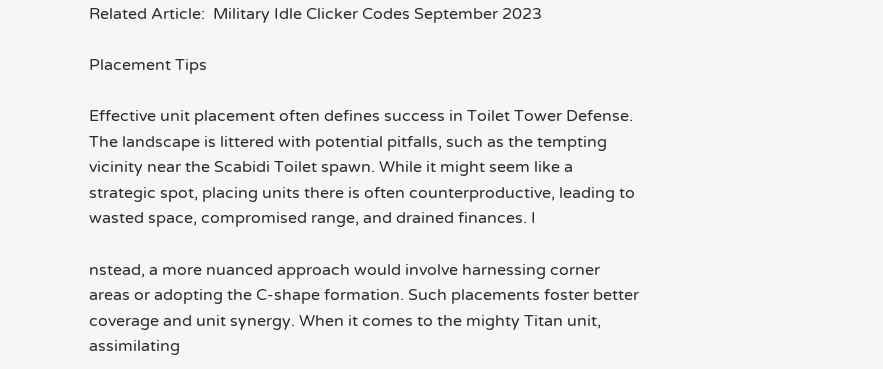Related Article:  Military Idle Clicker Codes September 2023

Placement Tips

Effective unit placement often defines success in Toilet Tower Defense. The landscape is littered with potential pitfalls, such as the tempting vicinity near the Scabidi Toilet spawn. While it might seem like a strategic spot, placing units there is often counterproductive, leading to wasted space, compromised range, and drained finances. I

nstead, a more nuanced approach would involve harnessing corner areas or adopting the C-shape formation. Such placements foster better coverage and unit synergy. When it comes to the mighty Titan unit, assimilating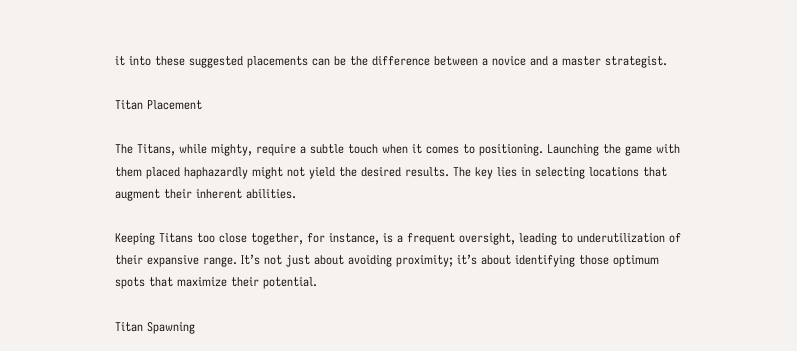it into these suggested placements can be the difference between a novice and a master strategist.

Titan Placement

The Titans, while mighty, require a subtle touch when it comes to positioning. Launching the game with them placed haphazardly might not yield the desired results. The key lies in selecting locations that augment their inherent abilities.

Keeping Titans too close together, for instance, is a frequent oversight, leading to underutilization of their expansive range. It’s not just about avoiding proximity; it’s about identifying those optimum spots that maximize their potential.

Titan Spawning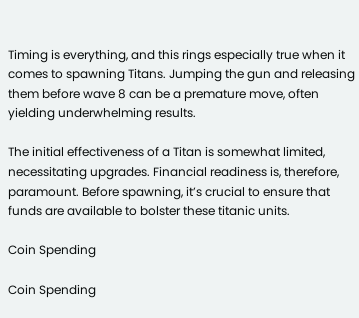Timing is everything, and this rings especially true when it comes to spawning Titans. Jumping the gun and releasing them before wave 8 can be a premature move, often yielding underwhelming results.

The initial effectiveness of a Titan is somewhat limited, necessitating upgrades. Financial readiness is, therefore, paramount. Before spawning, it’s crucial to ensure that funds are available to bolster these titanic units.

Coin Spending

Coin Spending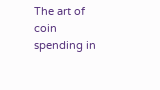The art of coin spending in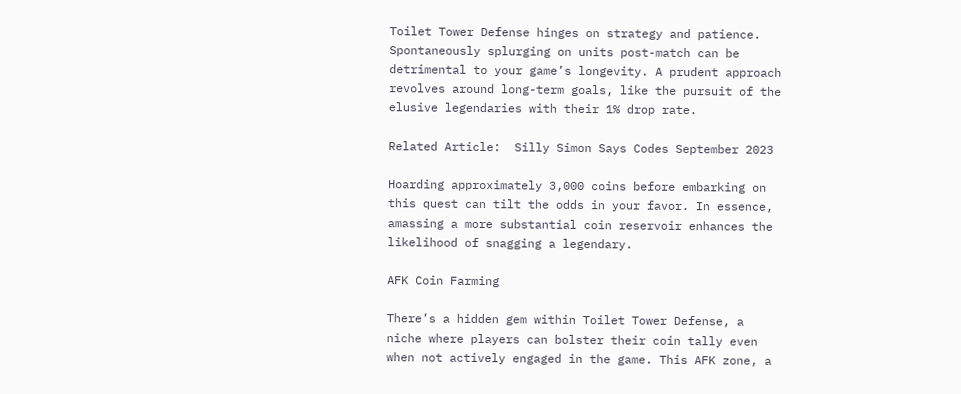Toilet Tower Defense hinges on strategy and patience. Spontaneously splurging on units post-match can be detrimental to your game’s longevity. A prudent approach revolves around long-term goals, like the pursuit of the elusive legendaries with their 1% drop rate.

Related Article:  Silly Simon Says Codes September 2023

Hoarding approximately 3,000 coins before embarking on this quest can tilt the odds in your favor. In essence, amassing a more substantial coin reservoir enhances the likelihood of snagging a legendary.

AFK Coin Farming

There’s a hidden gem within Toilet Tower Defense, a niche where players can bolster their coin tally even when not actively engaged in the game. This AFK zone, a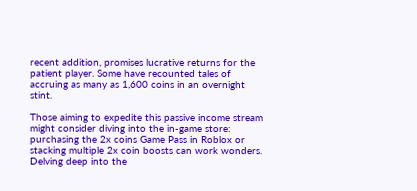recent addition, promises lucrative returns for the patient player. Some have recounted tales of accruing as many as 1,600 coins in an overnight stint.

Those aiming to expedite this passive income stream might consider diving into the in-game store: purchasing the 2x coins Game Pass in Roblox or stacking multiple 2x coin boosts can work wonders. Delving deep into the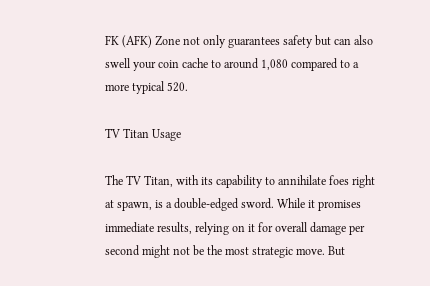FK (AFK) Zone not only guarantees safety but can also swell your coin cache to around 1,080 compared to a more typical 520.

TV Titan Usage

The TV Titan, with its capability to annihilate foes right at spawn, is a double-edged sword. While it promises immediate results, relying on it for overall damage per second might not be the most strategic move. But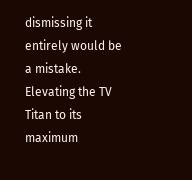dismissing it entirely would be a mistake. Elevating the TV Titan to its maximum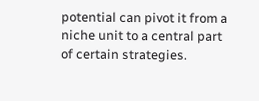potential can pivot it from a niche unit to a central part of certain strategies.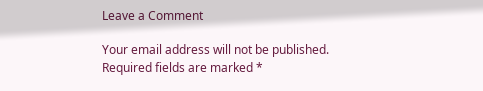Leave a Comment

Your email address will not be published. Required fields are marked *